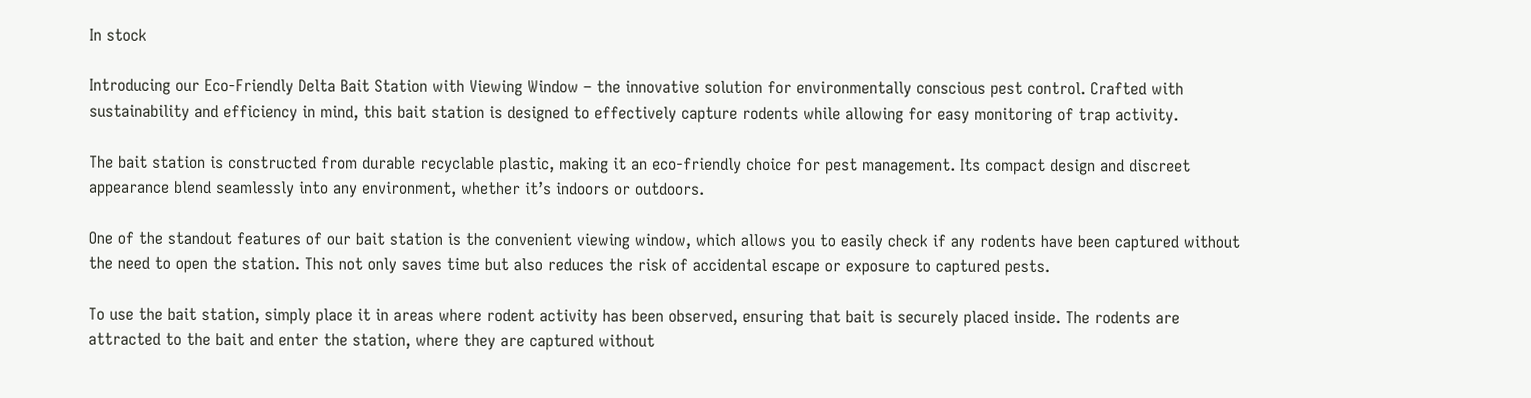In stock

Introducing our Eco-Friendly Delta Bait Station with Viewing Window – the innovative solution for environmentally conscious pest control. Crafted with sustainability and efficiency in mind, this bait station is designed to effectively capture rodents while allowing for easy monitoring of trap activity.

The bait station is constructed from durable recyclable plastic, making it an eco-friendly choice for pest management. Its compact design and discreet appearance blend seamlessly into any environment, whether it’s indoors or outdoors.

One of the standout features of our bait station is the convenient viewing window, which allows you to easily check if any rodents have been captured without the need to open the station. This not only saves time but also reduces the risk of accidental escape or exposure to captured pests.

To use the bait station, simply place it in areas where rodent activity has been observed, ensuring that bait is securely placed inside. The rodents are attracted to the bait and enter the station, where they are captured without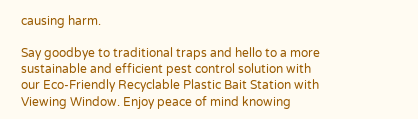causing harm.

Say goodbye to traditional traps and hello to a more sustainable and efficient pest control solution with our Eco-Friendly Recyclable Plastic Bait Station with Viewing Window. Enjoy peace of mind knowing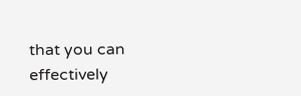that you can effectively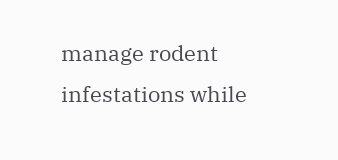manage rodent infestations while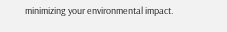minimizing your environmental impact.